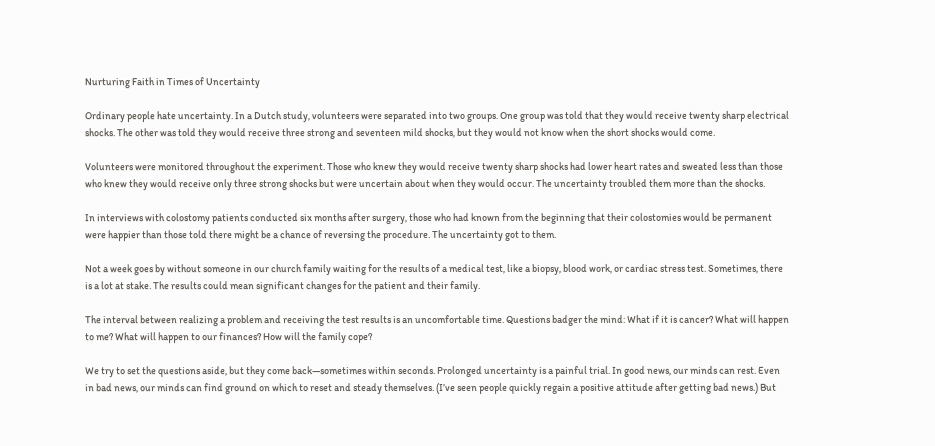Nurturing Faith in Times of Uncertainty

Ordinary people hate uncertainty. In a Dutch study, volunteers were separated into two groups. One group was told that they would receive twenty sharp electrical shocks. The other was told they would receive three strong and seventeen mild shocks, but they would not know when the short shocks would come.

Volunteers were monitored throughout the experiment. Those who knew they would receive twenty sharp shocks had lower heart rates and sweated less than those who knew they would receive only three strong shocks but were uncertain about when they would occur. The uncertainty troubled them more than the shocks.

In interviews with colostomy patients conducted six months after surgery, those who had known from the beginning that their colostomies would be permanent were happier than those told there might be a chance of reversing the procedure. The uncertainty got to them.

Not a week goes by without someone in our church family waiting for the results of a medical test, like a biopsy, blood work, or cardiac stress test. Sometimes, there is a lot at stake. The results could mean significant changes for the patient and their family.

The interval between realizing a problem and receiving the test results is an uncomfortable time. Questions badger the mind: What if it is cancer? What will happen to me? What will happen to our finances? How will the family cope?

We try to set the questions aside, but they come back—sometimes within seconds. Prolonged uncertainty is a painful trial. In good news, our minds can rest. Even in bad news, our minds can find ground on which to reset and steady themselves. (I’ve seen people quickly regain a positive attitude after getting bad news.) But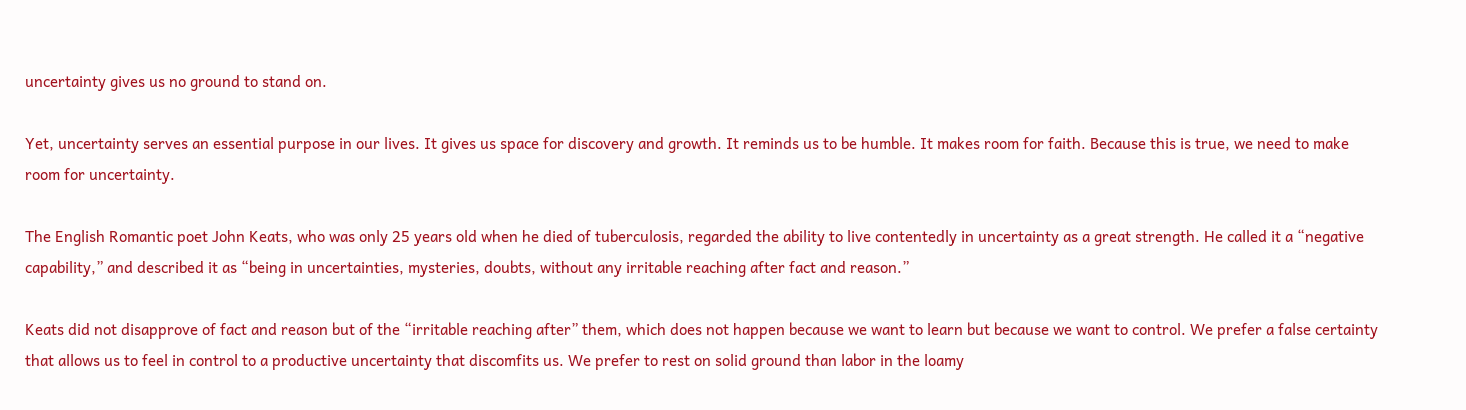uncertainty gives us no ground to stand on.

Yet, uncertainty serves an essential purpose in our lives. It gives us space for discovery and growth. It reminds us to be humble. It makes room for faith. Because this is true, we need to make room for uncertainty.

The English Romantic poet John Keats, who was only 25 years old when he died of tuberculosis, regarded the ability to live contentedly in uncertainty as a great strength. He called it a “negative capability,” and described it as “being in uncertainties, mysteries, doubts, without any irritable reaching after fact and reason.”

Keats did not disapprove of fact and reason but of the “irritable reaching after” them, which does not happen because we want to learn but because we want to control. We prefer a false certainty that allows us to feel in control to a productive uncertainty that discomfits us. We prefer to rest on solid ground than labor in the loamy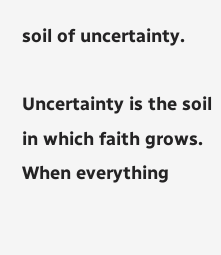soil of uncertainty.

Uncertainty is the soil in which faith grows. When everything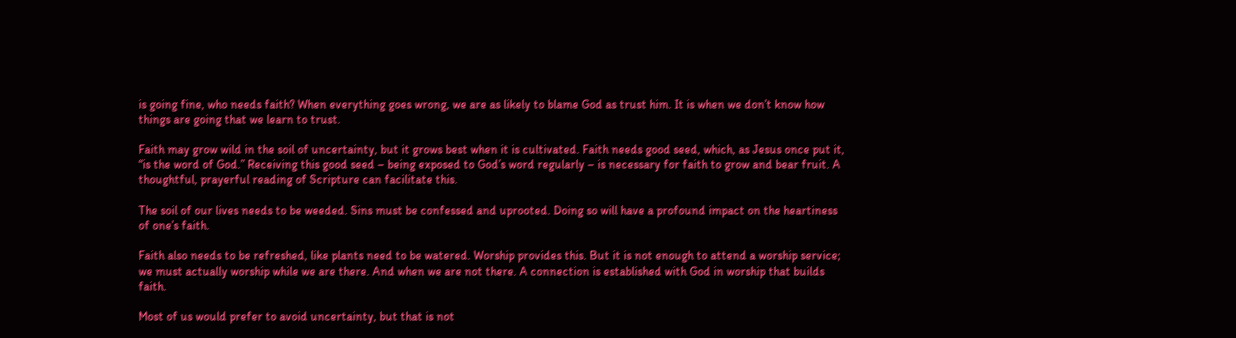is going fine, who needs faith? When everything goes wrong, we are as likely to blame God as trust him. It is when we don’t know how things are going that we learn to trust.

Faith may grow wild in the soil of uncertainty, but it grows best when it is cultivated. Faith needs good seed, which, as Jesus once put it, “is the word of God.” Receiving this good seed – being exposed to God’s word regularly – is necessary for faith to grow and bear fruit. A thoughtful, prayerful reading of Scripture can facilitate this.

The soil of our lives needs to be weeded. Sins must be confessed and uprooted. Doing so will have a profound impact on the heartiness of one’s faith.

Faith also needs to be refreshed, like plants need to be watered. Worship provides this. But it is not enough to attend a worship service; we must actually worship while we are there. And when we are not there. A connection is established with God in worship that builds faith.

Most of us would prefer to avoid uncertainty, but that is not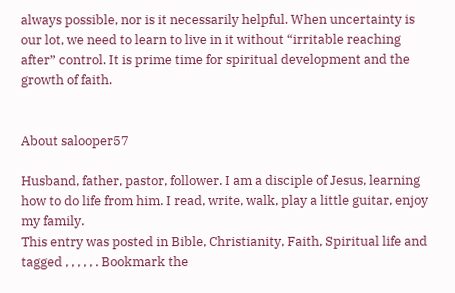always possible, nor is it necessarily helpful. When uncertainty is our lot, we need to learn to live in it without “irritable reaching after” control. It is prime time for spiritual development and the growth of faith.


About salooper57

Husband, father, pastor, follower. I am a disciple of Jesus, learning how to do life from him. I read, write, walk, play a little guitar, enjoy my family.
This entry was posted in Bible, Christianity, Faith, Spiritual life and tagged , , , , , . Bookmark the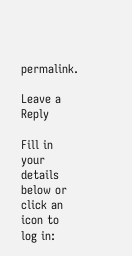permalink.

Leave a Reply

Fill in your details below or click an icon to log in: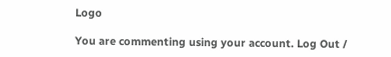Logo

You are commenting using your account. Log Out /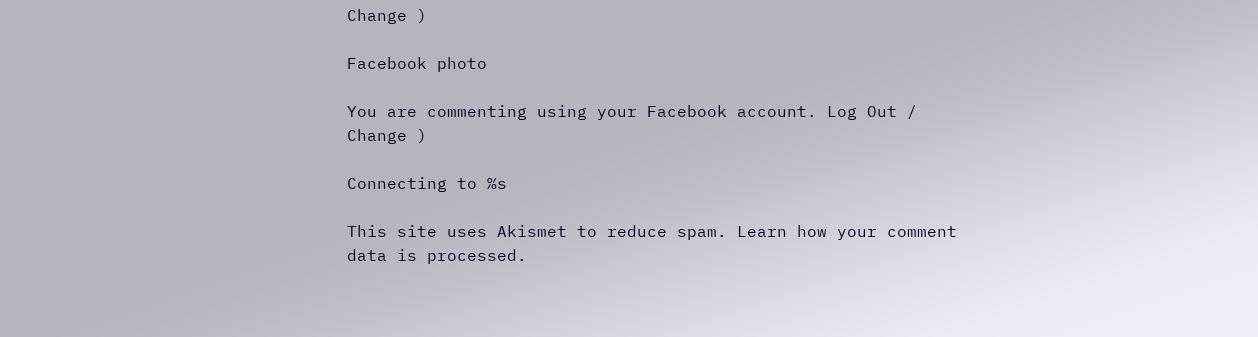Change )

Facebook photo

You are commenting using your Facebook account. Log Out /  Change )

Connecting to %s

This site uses Akismet to reduce spam. Learn how your comment data is processed.